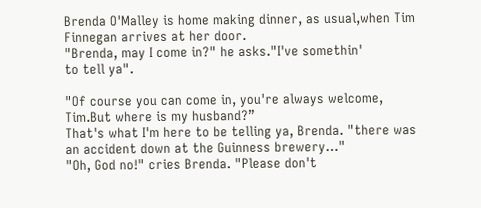Brenda O'Malley is home making dinner, as usual,when Tim Finnegan arrives at her door.
"Brenda, may I come in?" he asks."I've somethin'
to tell ya".

"Of course you can come in, you're always welcome, Tim.But where is my husband?”
That's what I'm here to be telling ya, Brenda. "there was an accident down at the Guinness brewery…"
"Oh, God no!" cries Brenda. "Please don't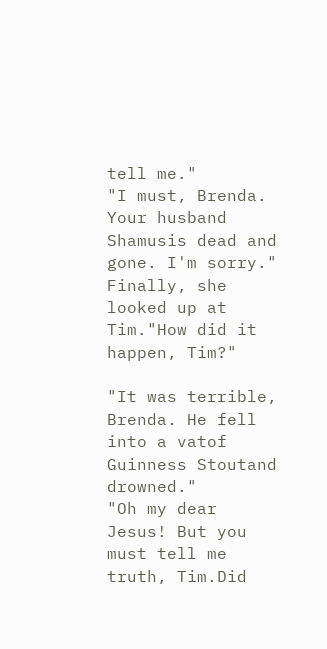tell me."
"I must, Brenda. Your husband Shamusis dead and gone. I'm sorry."
Finally, she looked up at Tim."How did it happen, Tim?"

"It was terrible, Brenda. He fell into a vatof Guinness Stoutand drowned."
"Oh my dear Jesus! But you must tell me truth, Tim.Did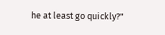he at least go quickly?"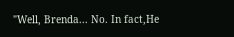"Well, Brenda... No. In fact,He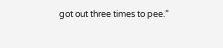got out three times to pee.”